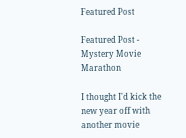Featured Post

Featured Post - Mystery Movie Marathon

I thought I'd kick the new year off with another movie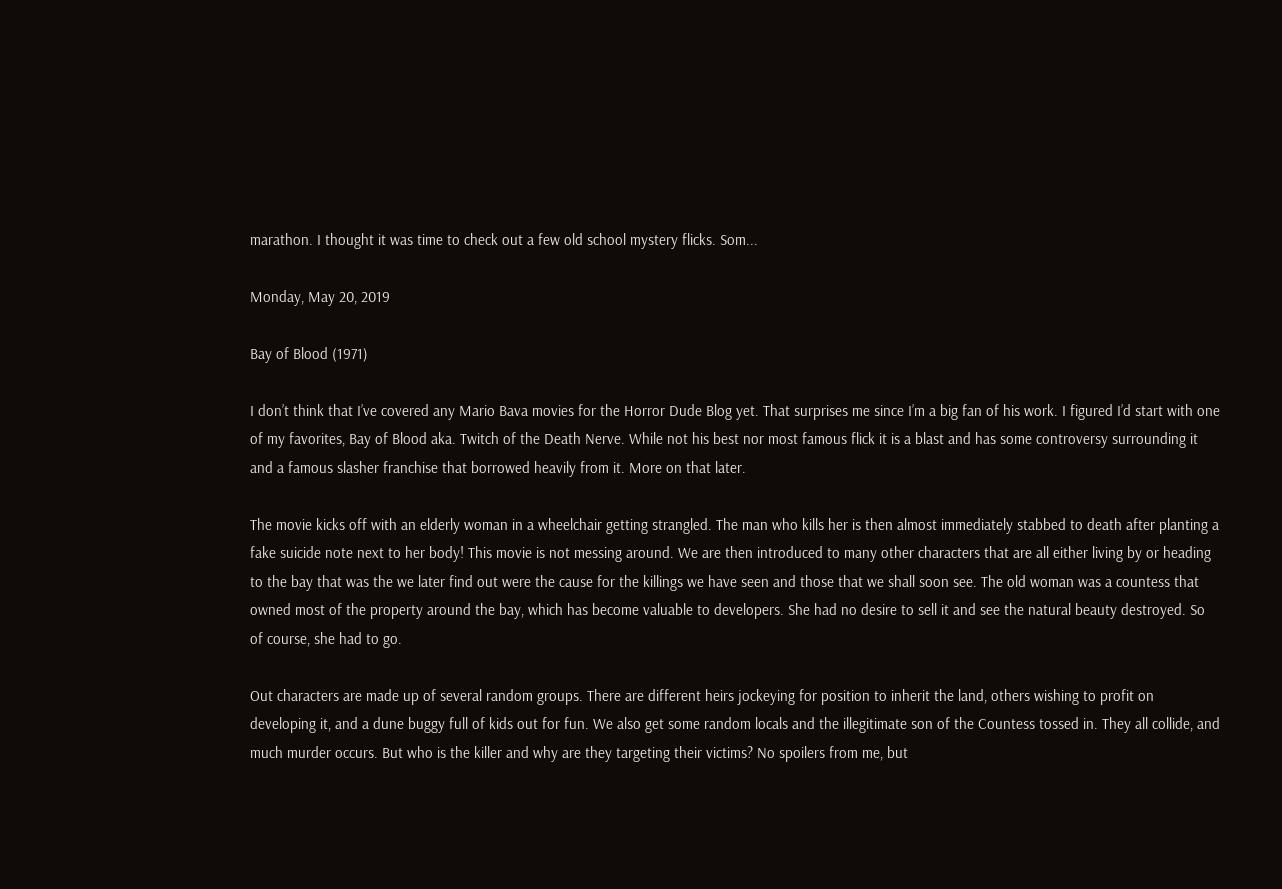marathon. I thought it was time to check out a few old school mystery flicks. Som...

Monday, May 20, 2019

Bay of Blood (1971)

I don’t think that I’ve covered any Mario Bava movies for the Horror Dude Blog yet. That surprises me since I’m a big fan of his work. I figured I’d start with one of my favorites, Bay of Blood aka. Twitch of the Death Nerve. While not his best nor most famous flick it is a blast and has some controversy surrounding it and a famous slasher franchise that borrowed heavily from it. More on that later.

The movie kicks off with an elderly woman in a wheelchair getting strangled. The man who kills her is then almost immediately stabbed to death after planting a fake suicide note next to her body! This movie is not messing around. We are then introduced to many other characters that are all either living by or heading to the bay that was the we later find out were the cause for the killings we have seen and those that we shall soon see. The old woman was a countess that owned most of the property around the bay, which has become valuable to developers. She had no desire to sell it and see the natural beauty destroyed. So of course, she had to go.

Out characters are made up of several random groups. There are different heirs jockeying for position to inherit the land, others wishing to profit on developing it, and a dune buggy full of kids out for fun. We also get some random locals and the illegitimate son of the Countess tossed in. They all collide, and much murder occurs. But who is the killer and why are they targeting their victims? No spoilers from me, but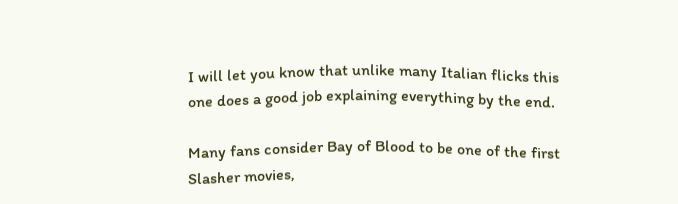I will let you know that unlike many Italian flicks this one does a good job explaining everything by the end.

Many fans consider Bay of Blood to be one of the first Slasher movies,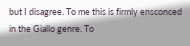but I disagree. To me this is firmly ensconced in the Giallo genre. To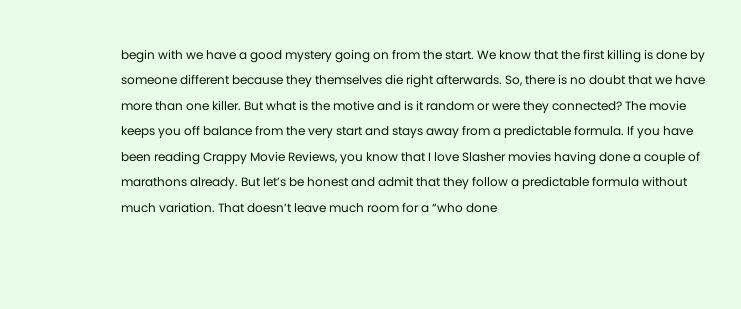begin with we have a good mystery going on from the start. We know that the first killing is done by someone different because they themselves die right afterwards. So, there is no doubt that we have more than one killer. But what is the motive and is it random or were they connected? The movie keeps you off balance from the very start and stays away from a predictable formula. If you have been reading Crappy Movie Reviews, you know that I love Slasher movies having done a couple of marathons already. But let’s be honest and admit that they follow a predictable formula without much variation. That doesn’t leave much room for a “who done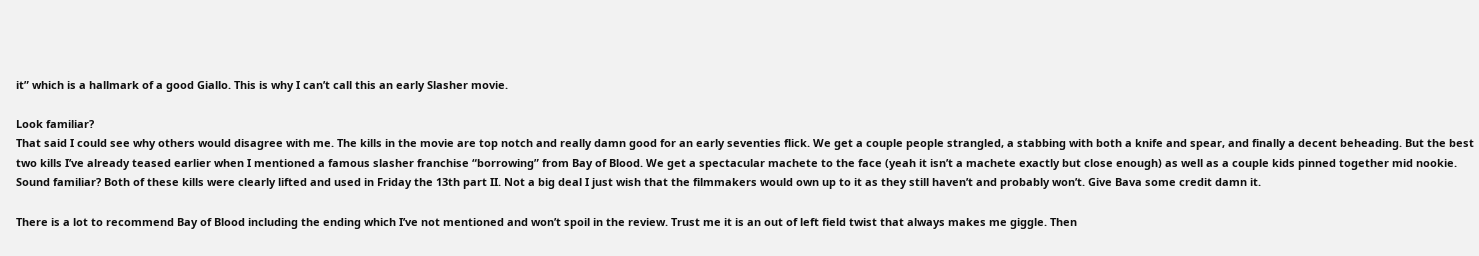it” which is a hallmark of a good Giallo. This is why I can’t call this an early Slasher movie.

Look familiar?
That said I could see why others would disagree with me. The kills in the movie are top notch and really damn good for an early seventies flick. We get a couple people strangled, a stabbing with both a knife and spear, and finally a decent beheading. But the best two kills I’ve already teased earlier when I mentioned a famous slasher franchise “borrowing” from Bay of Blood. We get a spectacular machete to the face (yeah it isn’t a machete exactly but close enough) as well as a couple kids pinned together mid nookie. Sound familiar? Both of these kills were clearly lifted and used in Friday the 13th part II. Not a big deal I just wish that the filmmakers would own up to it as they still haven’t and probably won’t. Give Bava some credit damn it.

There is a lot to recommend Bay of Blood including the ending which I’ve not mentioned and won’t spoil in the review. Trust me it is an out of left field twist that always makes me giggle. Then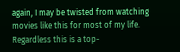again, I may be twisted from watching movies like this for most of my life. Regardless this is a top-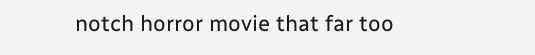notch horror movie that far too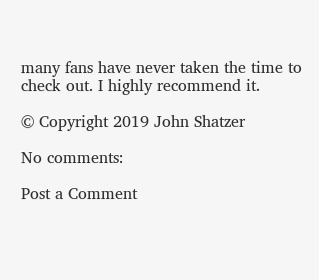many fans have never taken the time to check out. I highly recommend it.

© Copyright 2019 John Shatzer

No comments:

Post a Comment